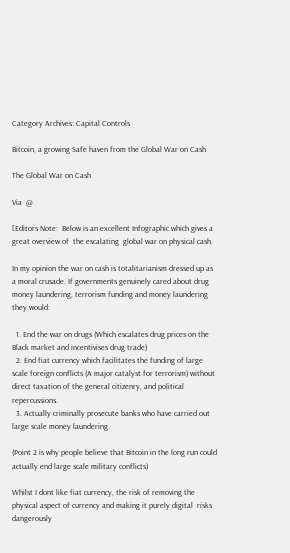Category Archives: Capital Controls

Bitcoin, a growing Safe haven from the Global War on Cash

The Global War on Cash

Via  @

[Editors Note:  Below is an excellent Infographic which gives a great overview of  the escalating  global war on physical cash.

In my opinion the war on cash is totalitarianism dressed up as a moral crusade. If governments genuinely cared about drug money laundering, terrorism funding and money laundering they would:

  1. End the war on drugs (Which escalates drug prices on the Black market and incentivises drug trade)
  2. End fiat currency which facilitates the funding of large scale foreign conflicts (A major catalyst for terrorism) without direct taxation of the general citizenry, and political repercussions.
  3. Actually criminally prosecute banks who have carried out large scale money laundering.

(Point 2 is why people believe that Bitcoin in the long run could actually end large scale military conflicts)

Whilst I dont like fiat currency, the risk of removing the physical aspect of currency and making it purely digital  risks dangerously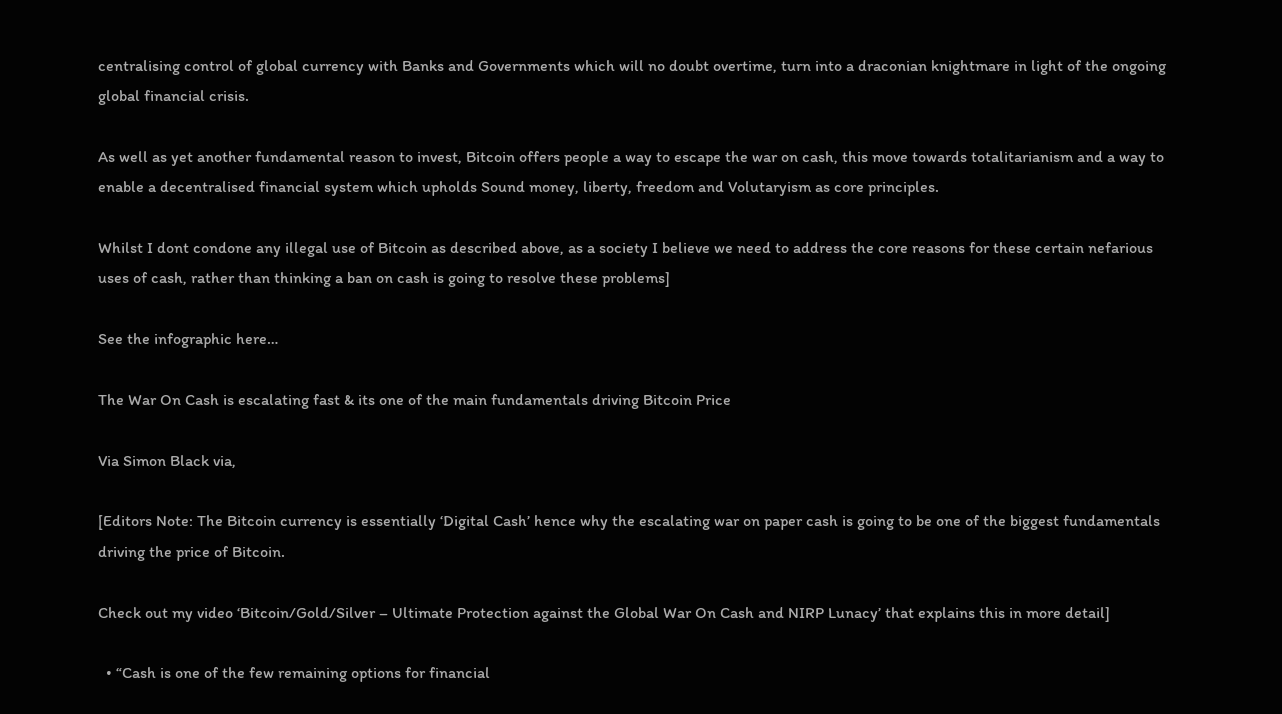centralising control of global currency with Banks and Governments which will no doubt overtime, turn into a draconian knightmare in light of the ongoing global financial crisis.

As well as yet another fundamental reason to invest, Bitcoin offers people a way to escape the war on cash, this move towards totalitarianism and a way to enable a decentralised financial system which upholds Sound money, liberty, freedom and Volutaryism as core principles.

Whilst I dont condone any illegal use of Bitcoin as described above, as a society I believe we need to address the core reasons for these certain nefarious uses of cash, rather than thinking a ban on cash is going to resolve these problems]

See the infographic here…

The War On Cash is escalating fast & its one of the main fundamentals driving Bitcoin Price

Via Simon Black via,

[Editors Note: The Bitcoin currency is essentially ‘Digital Cash’ hence why the escalating war on paper cash is going to be one of the biggest fundamentals driving the price of Bitcoin.

Check out my video ‘Bitcoin/Gold/Silver – Ultimate Protection against the Global War On Cash and NIRP Lunacy’ that explains this in more detail]

  • “Cash is one of the few remaining options for financial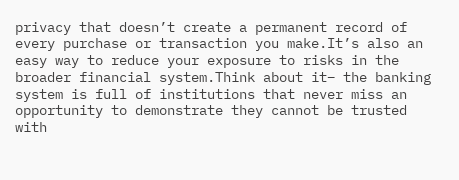privacy that doesn’t create a permanent record of every purchase or transaction you make.It’s also an easy way to reduce your exposure to risks in the broader financial system.Think about it– the banking system is full of institutions that never miss an opportunity to demonstrate they cannot be trusted with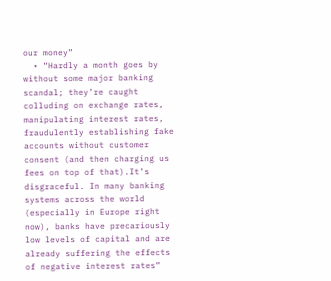our money”
  • “Hardly a month goes by without some major banking scandal; they’re caught colluding on exchange rates, manipulating interest rates, fraudulently establishing fake accounts without customer consent (and then charging us fees on top of that).It’s disgraceful. In many banking systems across the world (especially in Europe right now), banks have precariously low levels of capital and are already suffering the effects of negative interest rates”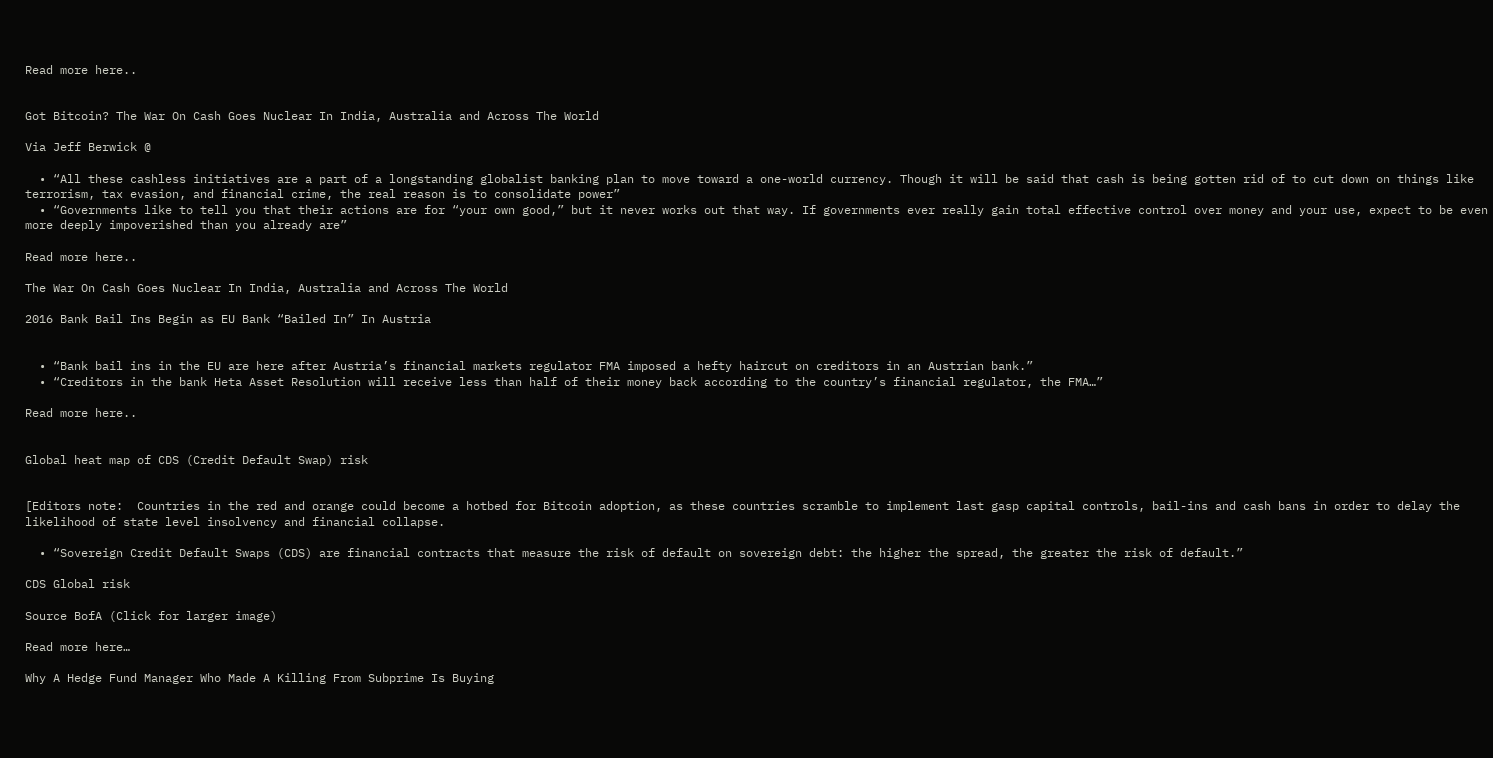Read more here..


Got Bitcoin? The War On Cash Goes Nuclear In India, Australia and Across The World

Via Jeff Berwick @

  • “All these cashless initiatives are a part of a longstanding globalist banking plan to move toward a one-world currency. Though it will be said that cash is being gotten rid of to cut down on things like terrorism, tax evasion, and financial crime, the real reason is to consolidate power”
  • “Governments like to tell you that their actions are for “your own good,” but it never works out that way. If governments ever really gain total effective control over money and your use, expect to be even more deeply impoverished than you already are”

Read more here..

The War On Cash Goes Nuclear In India, Australia and Across The World

2016 Bank Bail Ins Begin as EU Bank “Bailed In” In Austria


  • “Bank bail ins in the EU are here after Austria’s financial markets regulator FMA imposed a hefty haircut on creditors in an Austrian bank.”
  • “Creditors in the bank Heta Asset Resolution will receive less than half of their money back according to the country’s financial regulator, the FMA…”

Read more here..


Global heat map of CDS (Credit Default Swap) risk


[Editors note:  Countries in the red and orange could become a hotbed for Bitcoin adoption, as these countries scramble to implement last gasp capital controls, bail-ins and cash bans in order to delay the likelihood of state level insolvency and financial collapse.

  • “Sovereign Credit Default Swaps (CDS) are financial contracts that measure the risk of default on sovereign debt: the higher the spread, the greater the risk of default.”

CDS Global risk

Source BofA (Click for larger image)

Read more here…

Why A Hedge Fund Manager Who Made A Killing From Subprime Is Buying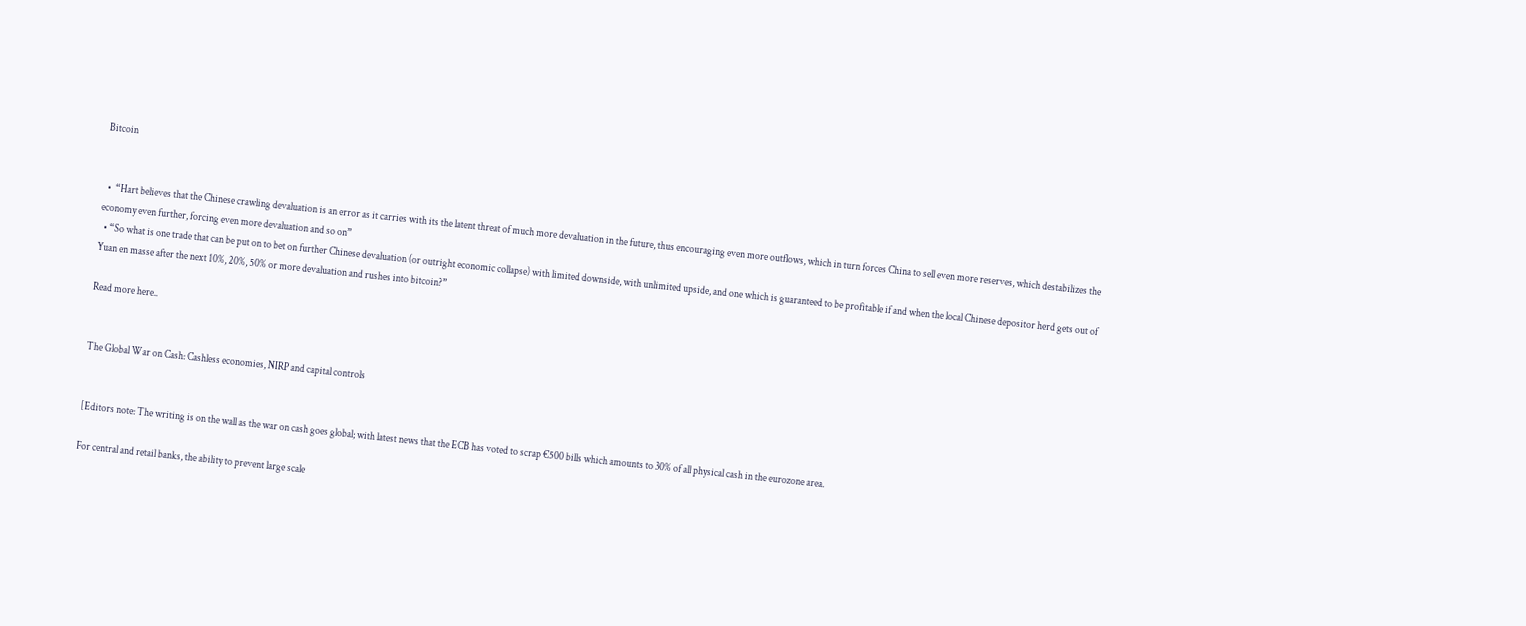Bitcoin


  •  “Hart believes that the Chinese crawling devaluation is an error as it carries with its the latent threat of much more devaluation in the future, thus encouraging even more outflows, which in turn forces China to sell even more reserves, which destabilizes the economy even further, forcing even more devaluation and so on”
  • “So what is one trade that can be put on to bet on further Chinese devaluation (or outright economic collapse) with limited downside, with unlimited upside, and one which is guaranteed to be profitable if and when the local Chinese depositor herd gets out of Yuan en masse after the next 10%, 20%, 50% or more devaluation and rushes into bitcoin?”

Read more here..


The Global War on Cash: Cashless economies, NIRP and capital controls


[Editors note: The writing is on the wall as the war on cash goes global; with latest news that the ECB has voted to scrap €500 bills which amounts to 30% of all physical cash in the eurozone area.

For central and retail banks, the ability to prevent large scale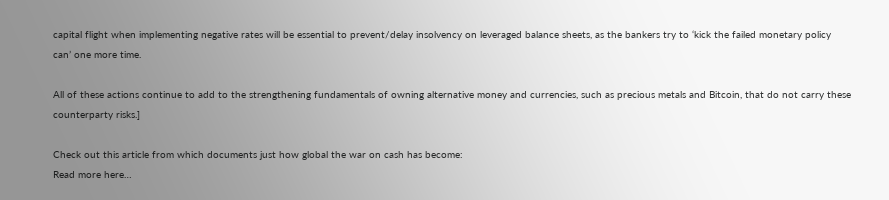capital flight when implementing negative rates will be essential to prevent/delay insolvency on leveraged balance sheets, as the bankers try to ‘kick the failed monetary policy can’ one more time.

All of these actions continue to add to the strengthening fundamentals of owning alternative money and currencies, such as precious metals and Bitcoin, that do not carry these counterparty risks.]

Check out this article from which documents just how global the war on cash has become:
Read more here…